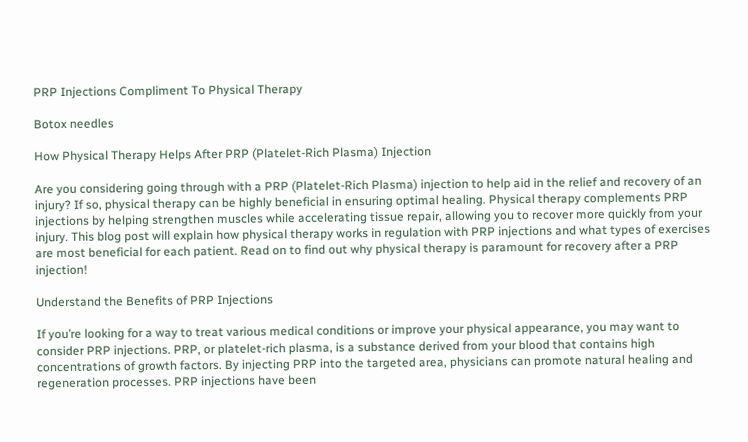PRP Injections Compliment To Physical Therapy

Botox needles

How Physical Therapy Helps After PRP (Platelet-Rich Plasma) Injection

Are you considering going through with a PRP (Platelet-Rich Plasma) injection to help aid in the relief and recovery of an injury? If so, physical therapy can be highly beneficial in ensuring optimal healing. Physical therapy complements PRP injections by helping strengthen muscles while accelerating tissue repair, allowing you to recover more quickly from your injury. This blog post will explain how physical therapy works in regulation with PRP injections and what types of exercises are most beneficial for each patient. Read on to find out why physical therapy is paramount for recovery after a PRP injection!

Understand the Benefits of PRP Injections

If you’re looking for a way to treat various medical conditions or improve your physical appearance, you may want to consider PRP injections. PRP, or platelet-rich plasma, is a substance derived from your blood that contains high concentrations of growth factors. By injecting PRP into the targeted area, physicians can promote natural healing and regeneration processes. PRP injections have been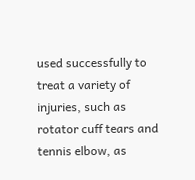used successfully to treat a variety of injuries, such as rotator cuff tears and tennis elbow, as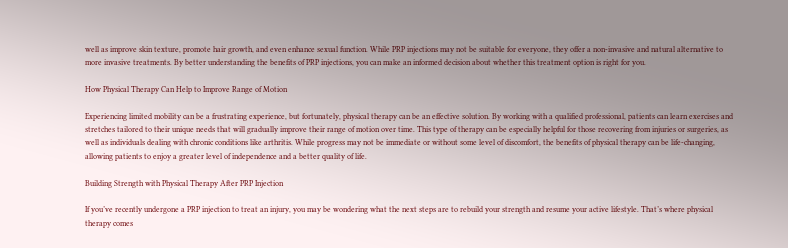well as improve skin texture, promote hair growth, and even enhance sexual function. While PRP injections may not be suitable for everyone, they offer a non-invasive and natural alternative to more invasive treatments. By better understanding the benefits of PRP injections, you can make an informed decision about whether this treatment option is right for you.

How Physical Therapy Can Help to Improve Range of Motion

Experiencing limited mobility can be a frustrating experience, but fortunately, physical therapy can be an effective solution. By working with a qualified professional, patients can learn exercises and stretches tailored to their unique needs that will gradually improve their range of motion over time. This type of therapy can be especially helpful for those recovering from injuries or surgeries, as well as individuals dealing with chronic conditions like arthritis. While progress may not be immediate or without some level of discomfort, the benefits of physical therapy can be life-changing, allowing patients to enjoy a greater level of independence and a better quality of life.

Building Strength with Physical Therapy After PRP Injection

If you’ve recently undergone a PRP injection to treat an injury, you may be wondering what the next steps are to rebuild your strength and resume your active lifestyle. That’s where physical therapy comes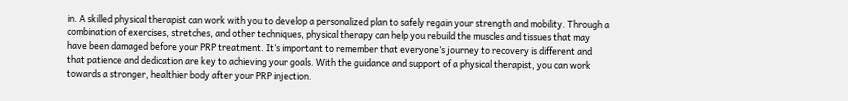in. A skilled physical therapist can work with you to develop a personalized plan to safely regain your strength and mobility. Through a combination of exercises, stretches, and other techniques, physical therapy can help you rebuild the muscles and tissues that may have been damaged before your PRP treatment. It’s important to remember that everyone’s journey to recovery is different and that patience and dedication are key to achieving your goals. With the guidance and support of a physical therapist, you can work towards a stronger, healthier body after your PRP injection.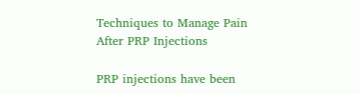Techniques to Manage Pain After PRP Injections

PRP injections have been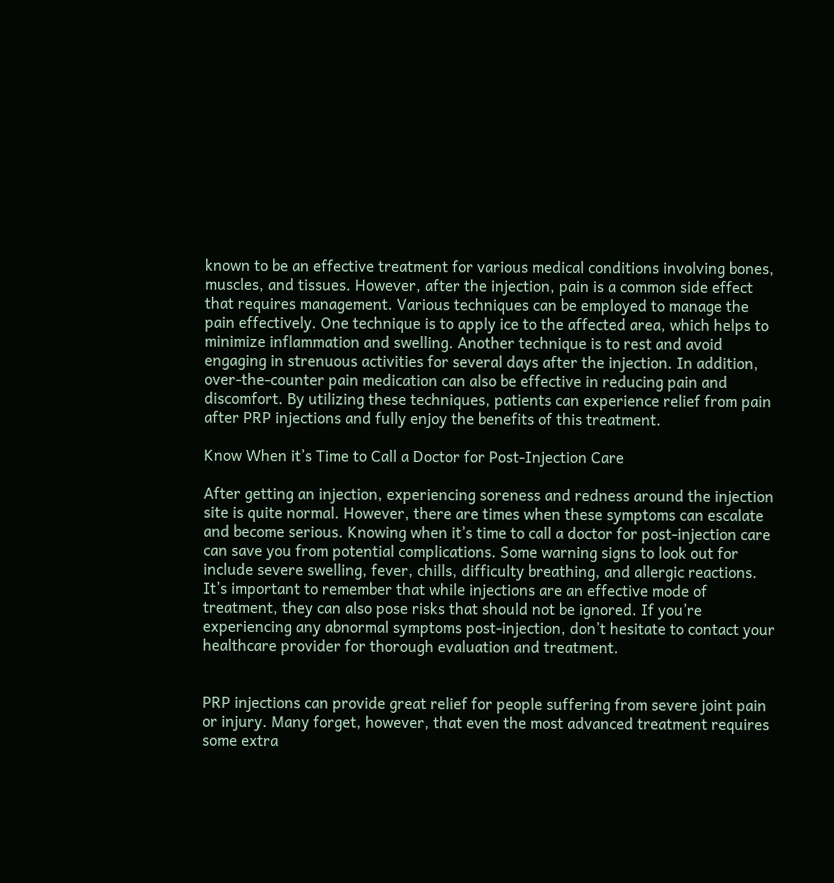known to be an effective treatment for various medical conditions involving bones, muscles, and tissues. However, after the injection, pain is a common side effect that requires management. Various techniques can be employed to manage the pain effectively. One technique is to apply ice to the affected area, which helps to minimize inflammation and swelling. Another technique is to rest and avoid engaging in strenuous activities for several days after the injection. In addition, over-the-counter pain medication can also be effective in reducing pain and discomfort. By utilizing these techniques, patients can experience relief from pain after PRP injections and fully enjoy the benefits of this treatment.

Know When it’s Time to Call a Doctor for Post-Injection Care

After getting an injection, experiencing soreness and redness around the injection site is quite normal. However, there are times when these symptoms can escalate and become serious. Knowing when it’s time to call a doctor for post-injection care can save you from potential complications. Some warning signs to look out for include severe swelling, fever, chills, difficulty breathing, and allergic reactions. It’s important to remember that while injections are an effective mode of treatment, they can also pose risks that should not be ignored. If you’re experiencing any abnormal symptoms post-injection, don’t hesitate to contact your healthcare provider for thorough evaluation and treatment.


PRP injections can provide great relief for people suffering from severe joint pain or injury. Many forget, however, that even the most advanced treatment requires some extra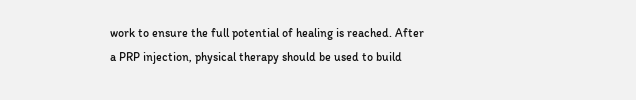work to ensure the full potential of healing is reached. After a PRP injection, physical therapy should be used to build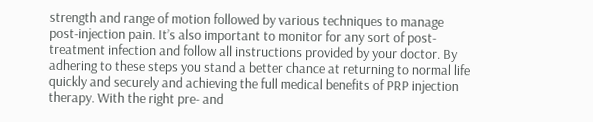strength and range of motion followed by various techniques to manage post-injection pain. It’s also important to monitor for any sort of post-treatment infection and follow all instructions provided by your doctor. By adhering to these steps you stand a better chance at returning to normal life quickly and securely and achieving the full medical benefits of PRP injection therapy. With the right pre- and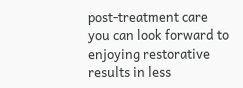post-treatment care you can look forward to enjoying restorative results in less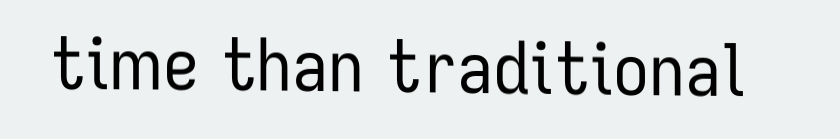time than traditional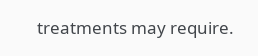treatments may require.